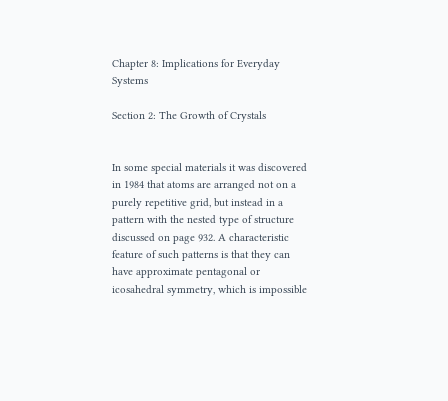Chapter 8: Implications for Everyday Systems

Section 2: The Growth of Crystals


In some special materials it was discovered in 1984 that atoms are arranged not on a purely repetitive grid, but instead in a pattern with the nested type of structure discussed on page 932. A characteristic feature of such patterns is that they can have approximate pentagonal or icosahedral symmetry, which is impossible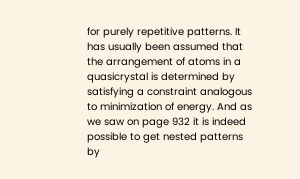for purely repetitive patterns. It has usually been assumed that the arrangement of atoms in a quasicrystal is determined by satisfying a constraint analogous to minimization of energy. And as we saw on page 932 it is indeed possible to get nested patterns by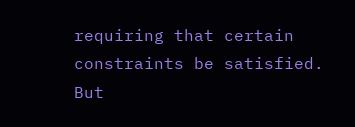requiring that certain constraints be satisfied. But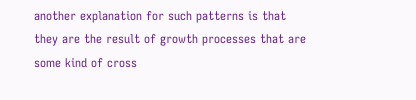another explanation for such patterns is that they are the result of growth processes that are some kind of cross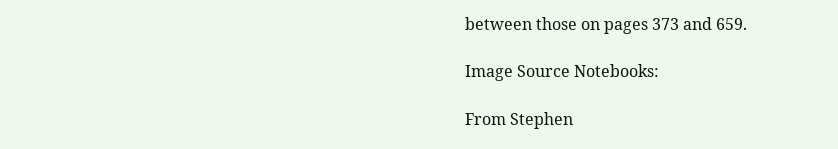between those on pages 373 and 659.

Image Source Notebooks:

From Stephen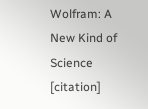Wolfram: A New Kind of Science [citation]